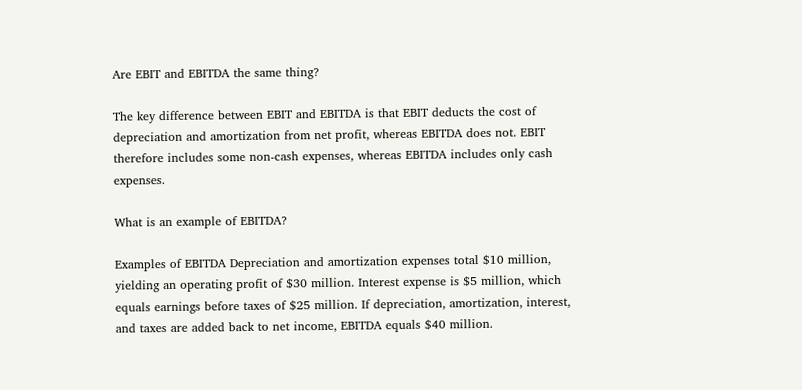Are EBIT and EBITDA the same thing?

The key difference between EBIT and EBITDA is that EBIT deducts the cost of depreciation and amortization from net profit, whereas EBITDA does not. EBIT therefore includes some non-cash expenses, whereas EBITDA includes only cash expenses.

What is an example of EBITDA?

Examples of EBITDA Depreciation and amortization expenses total $10 million, yielding an operating profit of $30 million. Interest expense is $5 million, which equals earnings before taxes of $25 million. If depreciation, amortization, interest, and taxes are added back to net income, EBITDA equals $40 million.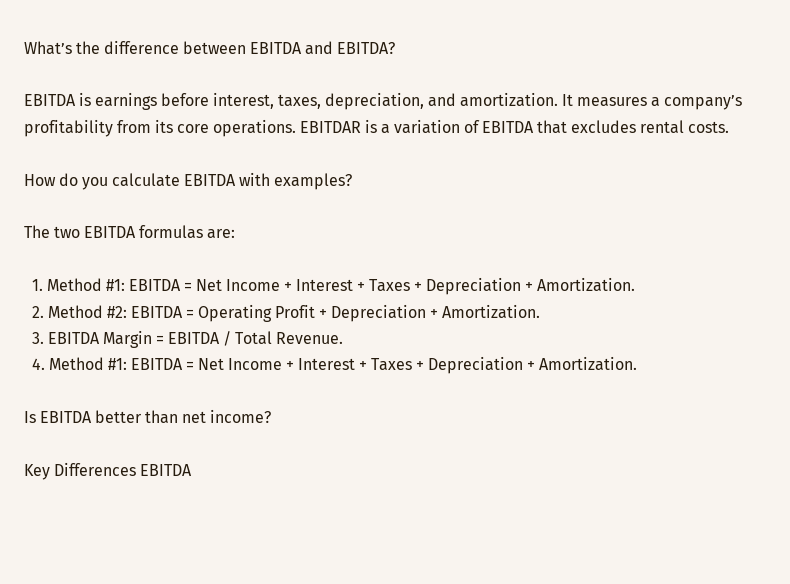What’s the difference between EBITDA and EBITDA?

EBITDA is earnings before interest, taxes, depreciation, and amortization. It measures a company’s profitability from its core operations. EBITDAR is a variation of EBITDA that excludes rental costs.

How do you calculate EBITDA with examples?

The two EBITDA formulas are:

  1. Method #1: EBITDA = Net Income + Interest + Taxes + Depreciation + Amortization.
  2. Method #2: EBITDA = Operating Profit + Depreciation + Amortization.
  3. EBITDA Margin = EBITDA / Total Revenue.
  4. Method #1: EBITDA = Net Income + Interest + Taxes + Depreciation + Amortization.

Is EBITDA better than net income?

Key Differences EBITDA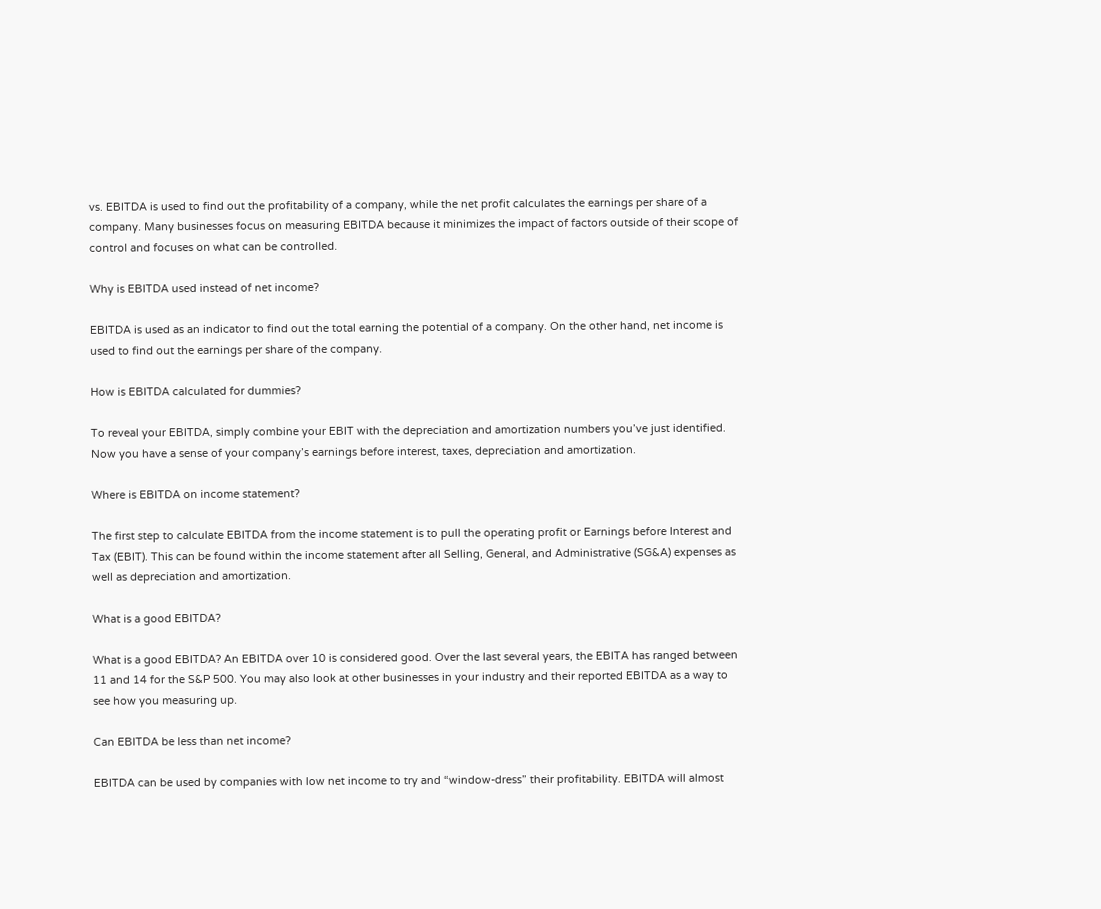vs. EBITDA is used to find out the profitability of a company, while the net profit calculates the earnings per share of a company. Many businesses focus on measuring EBITDA because it minimizes the impact of factors outside of their scope of control and focuses on what can be controlled.

Why is EBITDA used instead of net income?

EBITDA is used as an indicator to find out the total earning the potential of a company. On the other hand, net income is used to find out the earnings per share of the company.

How is EBITDA calculated for dummies?

To reveal your EBITDA, simply combine your EBIT with the depreciation and amortization numbers you’ve just identified. Now you have a sense of your company’s earnings before interest, taxes, depreciation and amortization.

Where is EBITDA on income statement?

The first step to calculate EBITDA from the income statement is to pull the operating profit or Earnings before Interest and Tax (EBIT). This can be found within the income statement after all Selling, General, and Administrative (SG&A) expenses as well as depreciation and amortization.

What is a good EBITDA?

What is a good EBITDA? An EBITDA over 10 is considered good. Over the last several years, the EBITA has ranged between 11 and 14 for the S&P 500. You may also look at other businesses in your industry and their reported EBITDA as a way to see how you measuring up.

Can EBITDA be less than net income?

EBITDA can be used by companies with low net income to try and “window-dress” their profitability. EBITDA will almost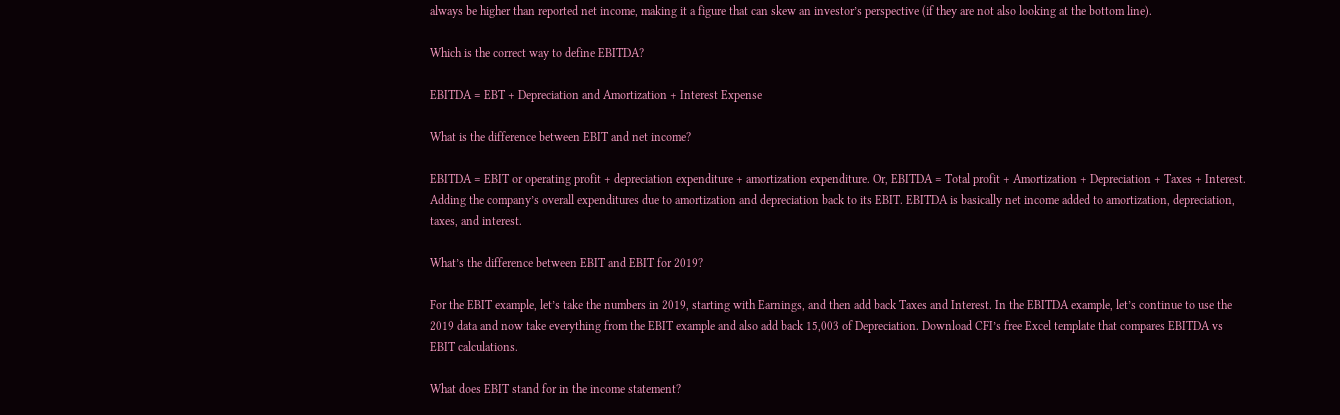always be higher than reported net income, making it a figure that can skew an investor’s perspective (if they are not also looking at the bottom line).

Which is the correct way to define EBITDA?

EBITDA = EBT + Depreciation and Amortization + Interest Expense

What is the difference between EBIT and net income?

EBITDA = EBIT or operating profit + depreciation expenditure + amortization expenditure. Or, EBITDA = Total profit + Amortization + Depreciation + Taxes + Interest. Adding the company’s overall expenditures due to amortization and depreciation back to its EBIT. EBITDA is basically net income added to amortization, depreciation, taxes, and interest.

What’s the difference between EBIT and EBIT for 2019?

For the EBIT example, let’s take the numbers in 2019, starting with Earnings, and then add back Taxes and Interest. In the EBITDA example, let’s continue to use the 2019 data and now take everything from the EBIT example and also add back 15,003 of Depreciation. Download CFI’s free Excel template that compares EBITDA vs EBIT calculations.

What does EBIT stand for in the income statement?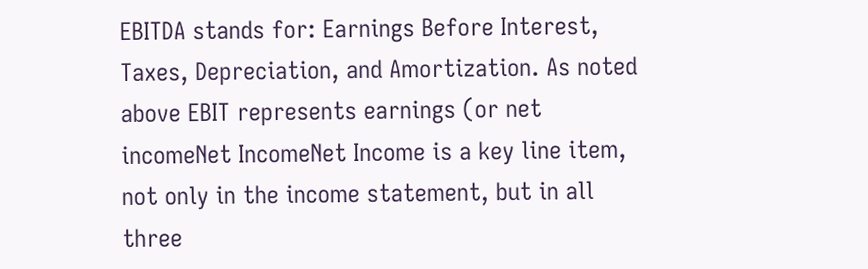EBITDA stands for: Earnings Before Interest, Taxes, Depreciation, and Amortization. As noted above EBIT represents earnings (or net incomeNet IncomeNet Income is a key line item, not only in the income statement, but in all three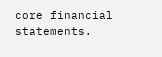core financial statements.